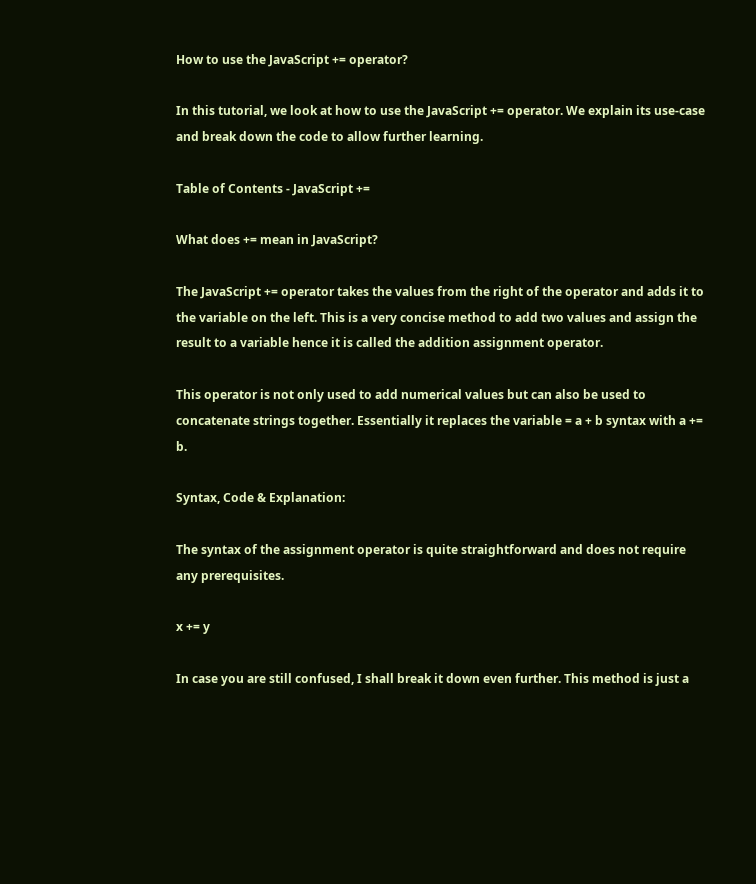How to use the JavaScript += operator?

In this tutorial, we look at how to use the JavaScript += operator. We explain its use-case and break down the code to allow further learning.

Table of Contents - JavaScript +=

What does += mean in JavaScript?

The JavaScript += operator takes the values from the right of the operator and adds it to the variable on the left. This is a very concise method to add two values and assign the result to a variable hence it is called the addition assignment operator.

This operator is not only used to add numerical values but can also be used to concatenate strings together. Essentially it replaces the variable = a + b syntax with a += b.

Syntax, Code & Explanation:

The syntax of the assignment operator is quite straightforward and does not require any prerequisites.

x += y

In case you are still confused, I shall break it down even further. This method is just a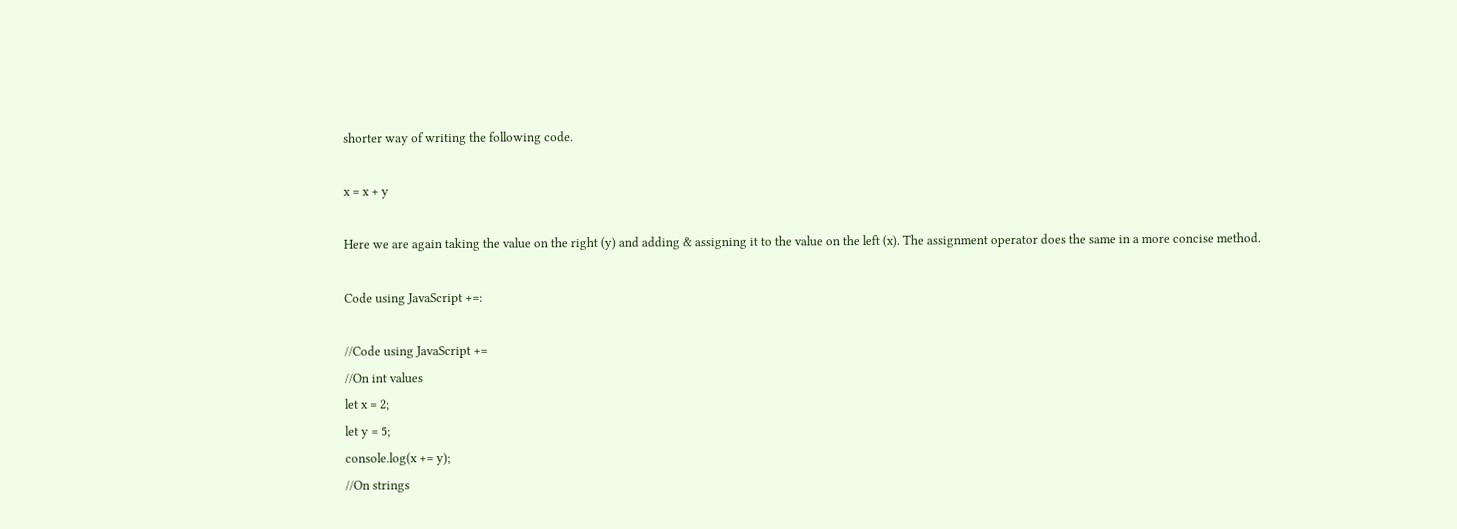shorter way of writing the following code.

x = x + y

Here we are again taking the value on the right (y) and adding & assigning it to the value on the left (x). The assignment operator does the same in a more concise method.

Code using JavaScript +=:

//Code using JavaScript +=
//On int values
let x = 2;
let y = 5;
console.log(x += y);
//On strings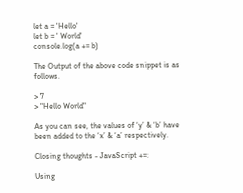let a = 'Hello'
let b = ' World'
console.log(a += b)

The Output of the above code snippet is as follows.

> 7
> "Hello World"

As you can see, the values of ‘y’ & ‘b’ have been added to the ‘x’ & ‘a’ respectively.

Closing thoughts - JavaScript +=:

Using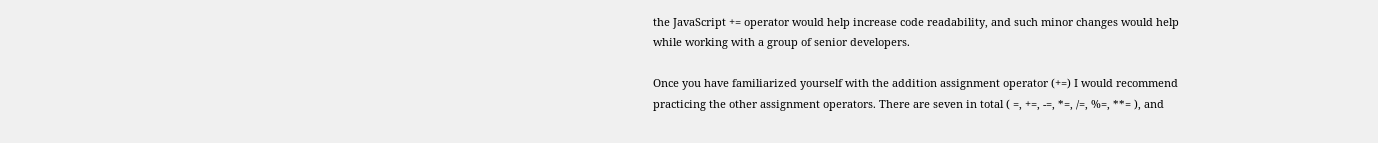the JavaScript += operator would help increase code readability, and such minor changes would help while working with a group of senior developers.

Once you have familiarized yourself with the addition assignment operator (+=) I would recommend practicing the other assignment operators. There are seven in total ( =, +=, -=, *=, /=, %=, **= ), and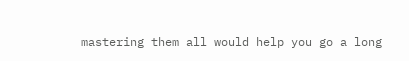mastering them all would help you go a long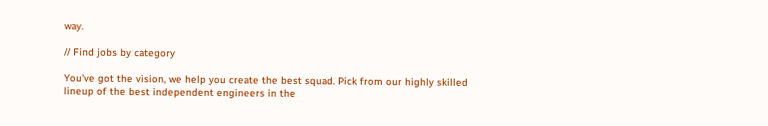way.

// Find jobs by category

You've got the vision, we help you create the best squad. Pick from our highly skilled lineup of the best independent engineers in the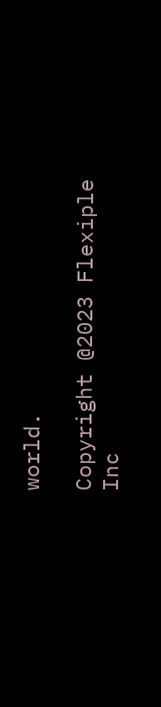world.

Copyright @2023 Flexiple Inc